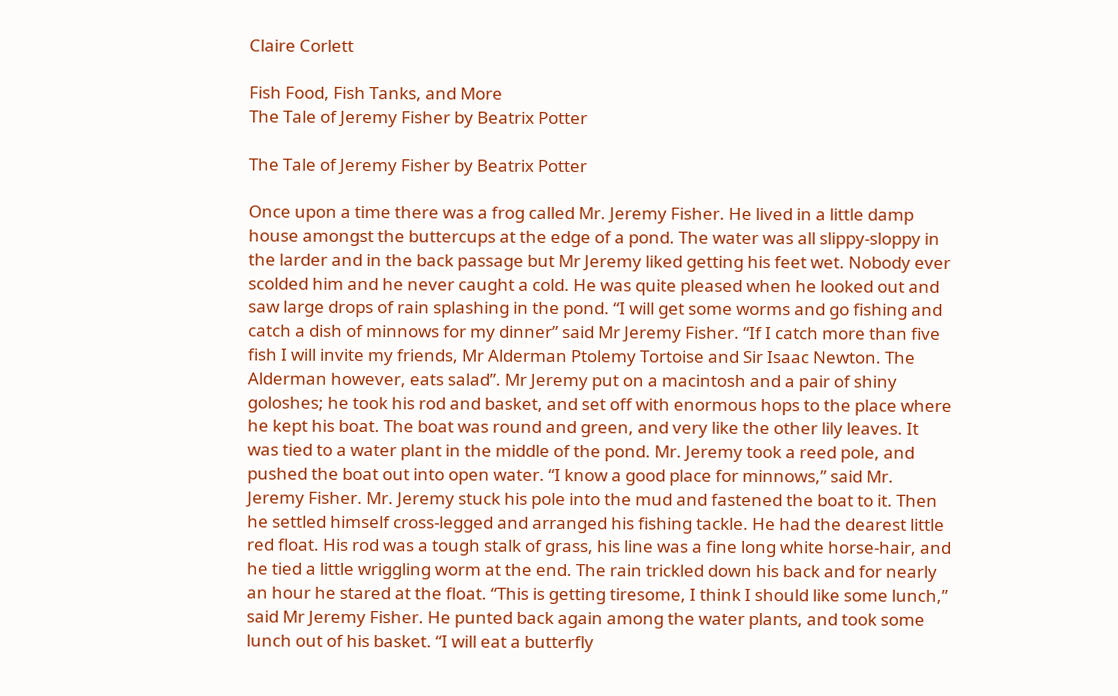Claire Corlett

Fish Food, Fish Tanks, and More
The Tale of Jeremy Fisher by Beatrix Potter

The Tale of Jeremy Fisher by Beatrix Potter

Once upon a time there was a frog called Mr. Jeremy Fisher. He lived in a little damp house amongst the buttercups at the edge of a pond. The water was all slippy-sloppy in the larder and in the back passage but Mr Jeremy liked getting his feet wet. Nobody ever scolded him and he never caught a cold. He was quite pleased when he looked out and saw large drops of rain splashing in the pond. “I will get some worms and go fishing and catch a dish of minnows for my dinner” said Mr Jeremy Fisher. “If I catch more than five fish I will invite my friends, Mr Alderman Ptolemy Tortoise and Sir Isaac Newton. The Alderman however, eats salad”. Mr Jeremy put on a macintosh and a pair of shiny goloshes; he took his rod and basket, and set off with enormous hops to the place where he kept his boat. The boat was round and green, and very like the other lily leaves. It was tied to a water plant in the middle of the pond. Mr. Jeremy took a reed pole, and pushed the boat out into open water. “I know a good place for minnows,” said Mr. Jeremy Fisher. Mr. Jeremy stuck his pole into the mud and fastened the boat to it. Then he settled himself cross-legged and arranged his fishing tackle. He had the dearest little red float. His rod was a tough stalk of grass, his line was a fine long white horse-hair, and he tied a little wriggling worm at the end. The rain trickled down his back and for nearly an hour he stared at the float. “This is getting tiresome, I think I should like some lunch,” said Mr Jeremy Fisher. He punted back again among the water plants, and took some lunch out of his basket. “I will eat a butterfly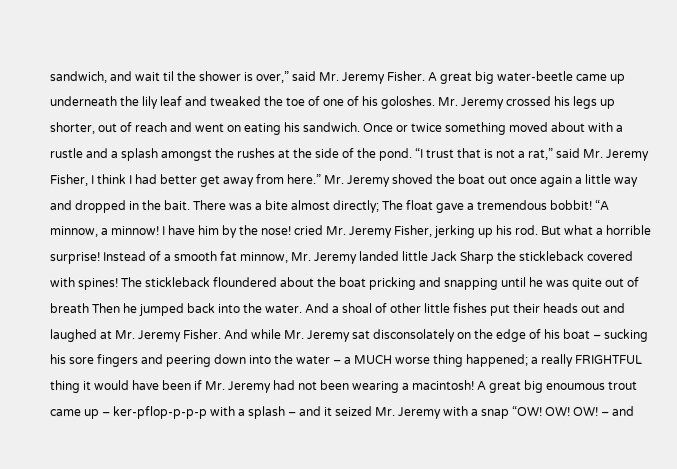sandwich, and wait til the shower is over,” said Mr. Jeremy Fisher. A great big water-beetle came up underneath the lily leaf and tweaked the toe of one of his goloshes. Mr. Jeremy crossed his legs up shorter, out of reach and went on eating his sandwich. Once or twice something moved about with a rustle and a splash amongst the rushes at the side of the pond. “I trust that is not a rat,” said Mr. Jeremy Fisher, I think I had better get away from here.” Mr. Jeremy shoved the boat out once again a little way and dropped in the bait. There was a bite almost directly; The float gave a tremendous bobbit! “A minnow, a minnow! I have him by the nose! cried Mr. Jeremy Fisher, jerking up his rod. But what a horrible surprise! Instead of a smooth fat minnow, Mr. Jeremy landed little Jack Sharp the stickleback covered with spines! The stickleback floundered about the boat pricking and snapping until he was quite out of breath Then he jumped back into the water. And a shoal of other little fishes put their heads out and laughed at Mr. Jeremy Fisher. And while Mr. Jeremy sat disconsolately on the edge of his boat – sucking his sore fingers and peering down into the water – a MUCH worse thing happened; a really FRIGHTFUL thing it would have been if Mr. Jeremy had not been wearing a macintosh! A great big enoumous trout came up – ker-pflop-p-p-p with a splash – and it seized Mr. Jeremy with a snap “OW! OW! OW! – and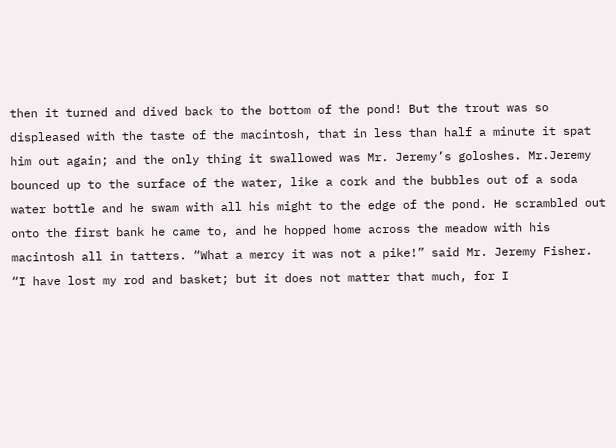then it turned and dived back to the bottom of the pond! But the trout was so displeased with the taste of the macintosh, that in less than half a minute it spat him out again; and the only thing it swallowed was Mr. Jeremy’s goloshes. Mr.Jeremy bounced up to the surface of the water, like a cork and the bubbles out of a soda water bottle and he swam with all his might to the edge of the pond. He scrambled out onto the first bank he came to, and he hopped home across the meadow with his macintosh all in tatters. “What a mercy it was not a pike!” said Mr. Jeremy Fisher. “I have lost my rod and basket; but it does not matter that much, for I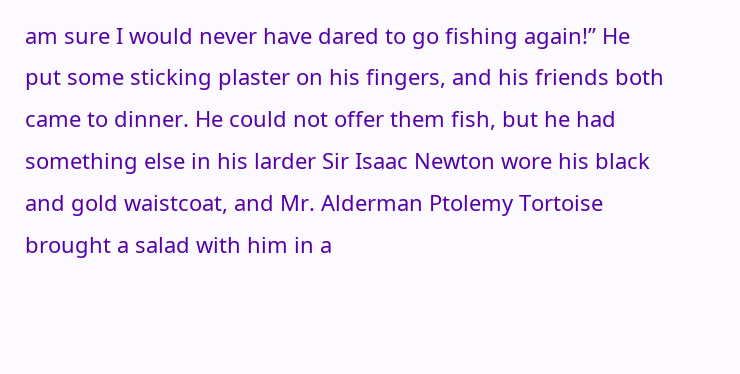am sure I would never have dared to go fishing again!” He put some sticking plaster on his fingers, and his friends both came to dinner. He could not offer them fish, but he had something else in his larder Sir Isaac Newton wore his black and gold waistcoat, and Mr. Alderman Ptolemy Tortoise brought a salad with him in a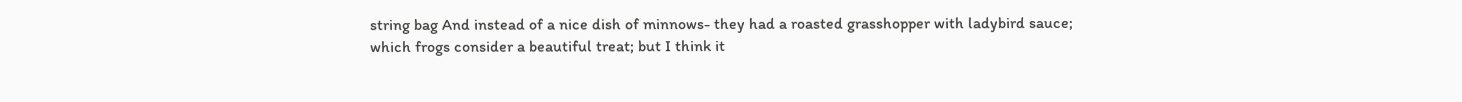string bag And instead of a nice dish of minnows- they had a roasted grasshopper with ladybird sauce; which frogs consider a beautiful treat; but I think it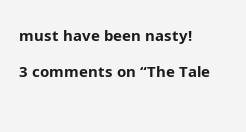must have been nasty!

3 comments on “The Tale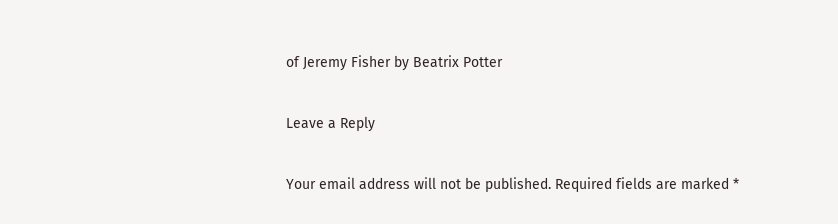of Jeremy Fisher by Beatrix Potter

Leave a Reply

Your email address will not be published. Required fields are marked *